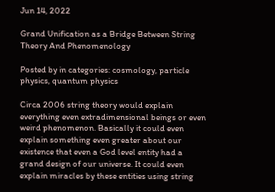Jun 14, 2022

Grand Unification as a Bridge Between String Theory And Phenomenology

Posted by in categories: cosmology, particle physics, quantum physics

Circa 2006 string theory would explain everything even extradimensional beings or even weird phenomenon. Basically it could even explain something even greater about our existence that even a God level entity had a grand design of our universe. It could even explain miracles by these entities using string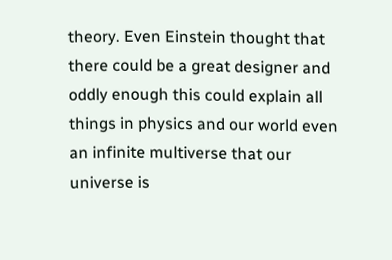theory. Even Einstein thought that there could be a great designer and oddly enough this could explain all things in physics and our world even an infinite multiverse that our universe is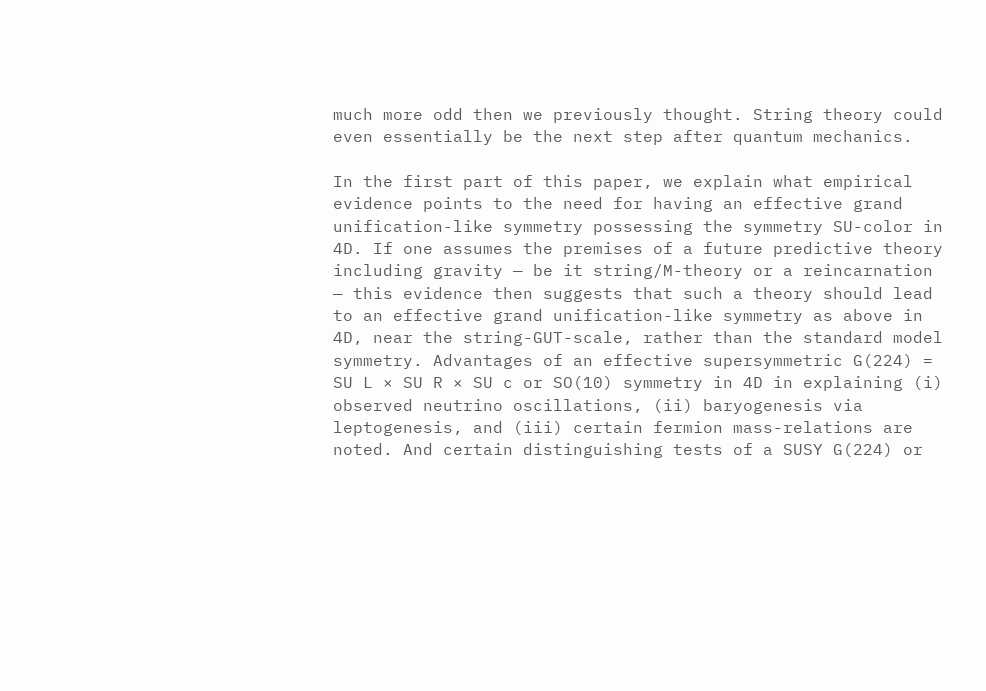much more odd then we previously thought. String theory could even essentially be the next step after quantum mechanics.

In the first part of this paper, we explain what empirical evidence points to the need for having an effective grand unification-like symmetry possessing the symmetry SU-color in 4D. If one assumes the premises of a future predictive theory including gravity — be it string/M-theory or a reincarnation — this evidence then suggests that such a theory should lead to an effective grand unification-like symmetry as above in 4D, near the string-GUT-scale, rather than the standard model symmetry. Advantages of an effective supersymmetric G(224) = SU L × SU R × SU c or SO(10) symmetry in 4D in explaining (i) observed neutrino oscillations, (ii) baryogenesis via leptogenesis, and (iii) certain fermion mass-relations are noted. And certain distinguishing tests of a SUSY G(224) or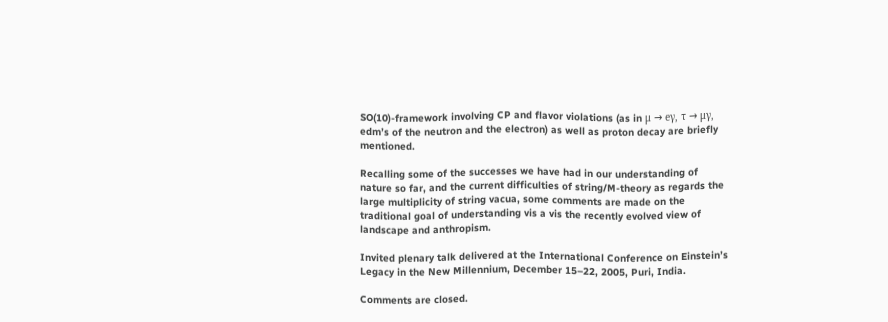SO(10)-framework involving CP and flavor violations (as in μ → eγ, τ → μγ, edm’s of the neutron and the electron) as well as proton decay are briefly mentioned.

Recalling some of the successes we have had in our understanding of nature so far, and the current difficulties of string/M-theory as regards the large multiplicity of string vacua, some comments are made on the traditional goal of understanding vis a vis the recently evolved view of landscape and anthropism.

Invited plenary talk delivered at the International Conference on Einstein’s Legacy in the New Millennium, December 15–22, 2005, Puri, India.

Comments are closed.